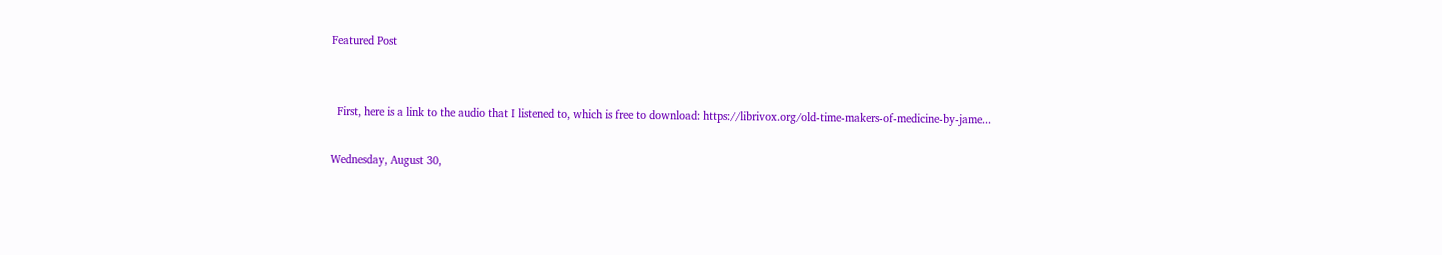Featured Post


  First, here is a link to the audio that I listened to, which is free to download: https://librivox.org/old-time-makers-of-medicine-by-jame...

Wednesday, August 30,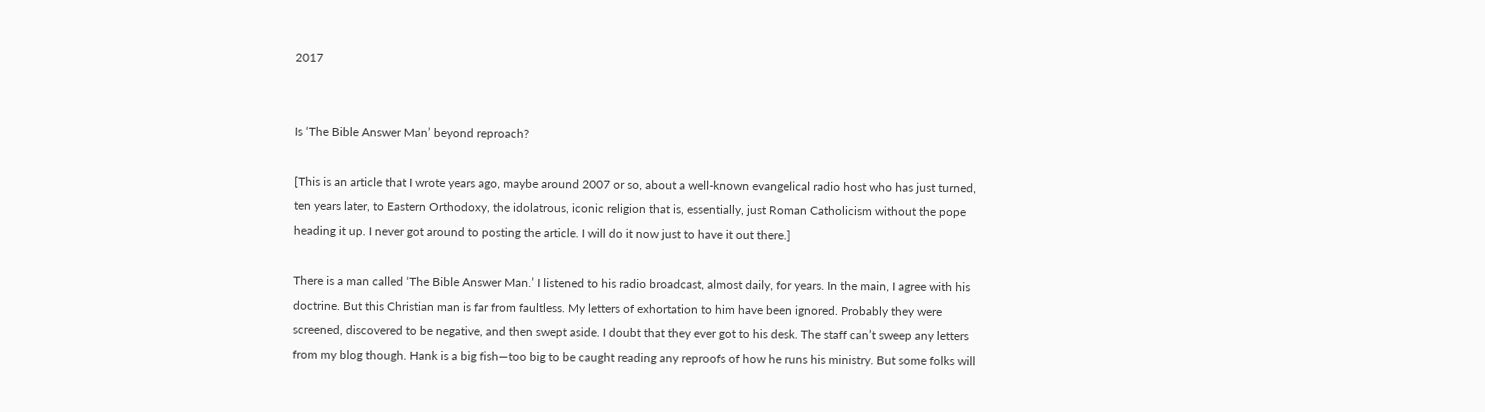2017


Is ‘The Bible Answer Man’ beyond reproach?

[This is an article that I wrote years ago, maybe around 2007 or so, about a well-known evangelical radio host who has just turned, ten years later, to Eastern Orthodoxy, the idolatrous, iconic religion that is, essentially, just Roman Catholicism without the pope heading it up. I never got around to posting the article. I will do it now just to have it out there.]

There is a man called ‘The Bible Answer Man.’ I listened to his radio broadcast, almost daily, for years. In the main, I agree with his doctrine. But this Christian man is far from faultless. My letters of exhortation to him have been ignored. Probably they were screened, discovered to be negative, and then swept aside. I doubt that they ever got to his desk. The staff can’t sweep any letters from my blog though. Hank is a big fish—too big to be caught reading any reproofs of how he runs his ministry. But some folks will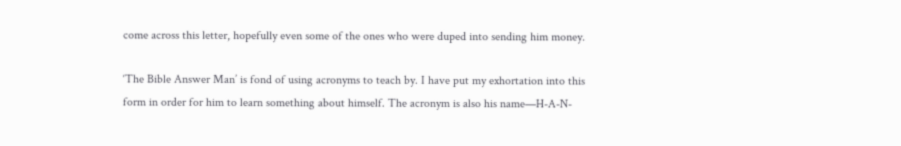come across this letter, hopefully even some of the ones who were duped into sending him money.

‘The Bible Answer Man’ is fond of using acronyms to teach by. I have put my exhortation into this form in order for him to learn something about himself. The acronym is also his name—H-A-N-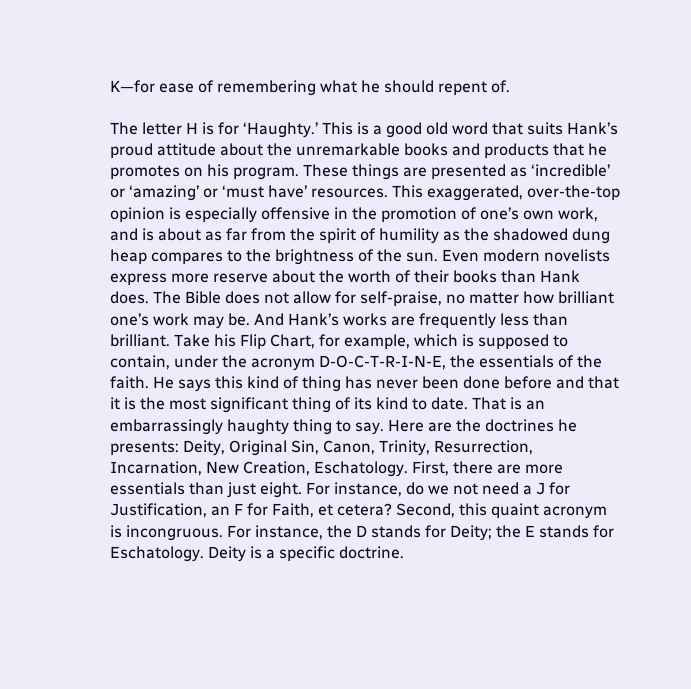K—for ease of remembering what he should repent of.

The letter H is for ‘Haughty.’ This is a good old word that suits Hank’s proud attitude about the unremarkable books and products that he promotes on his program. These things are presented as ‘incredible’ or ‘amazing’ or ‘must have’ resources. This exaggerated, over-the-top opinion is especially offensive in the promotion of one’s own work, and is about as far from the spirit of humility as the shadowed dung heap compares to the brightness of the sun. Even modern novelists express more reserve about the worth of their books than Hank does. The Bible does not allow for self-praise, no matter how brilliant one’s work may be. And Hank’s works are frequently less than brilliant. Take his Flip Chart, for example, which is supposed to contain, under the acronym D-O-C-T-R-I-N-E, the essentials of the faith. He says this kind of thing has never been done before and that it is the most significant thing of its kind to date. That is an embarrassingly haughty thing to say. Here are the doctrines he presents: Deity, Original Sin, Canon, Trinity, Resurrection, Incarnation, New Creation, Eschatology. First, there are more essentials than just eight. For instance, do we not need a J for Justification, an F for Faith, et cetera? Second, this quaint acronym is incongruous. For instance, the D stands for Deity; the E stands for Eschatology. Deity is a specific doctrine.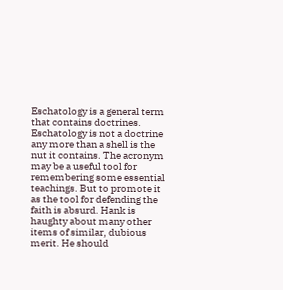Eschatology is a general term that contains doctrines. Eschatology is not a doctrine any more than a shell is the nut it contains. The acronym may be a useful tool for remembering some essential teachings. But to promote it as the tool for defending the faith is absurd. Hank is haughty about many other items of similar, dubious merit. He should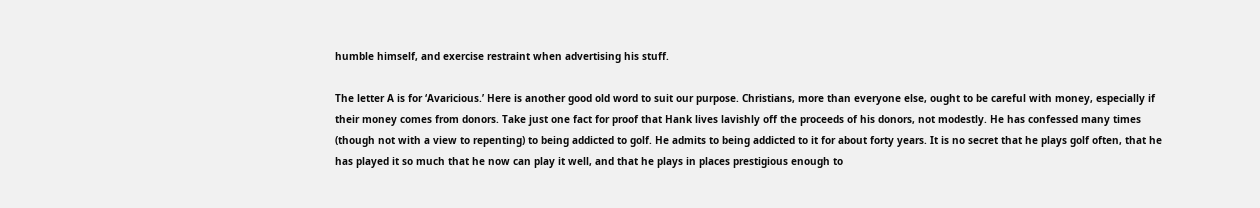humble himself, and exercise restraint when advertising his stuff.

The letter A is for ‘Avaricious.’ Here is another good old word to suit our purpose. Christians, more than everyone else, ought to be careful with money, especially if their money comes from donors. Take just one fact for proof that Hank lives lavishly off the proceeds of his donors, not modestly. He has confessed many times (though not with a view to repenting) to being addicted to golf. He admits to being addicted to it for about forty years. It is no secret that he plays golf often, that he has played it so much that he now can play it well, and that he plays in places prestigious enough to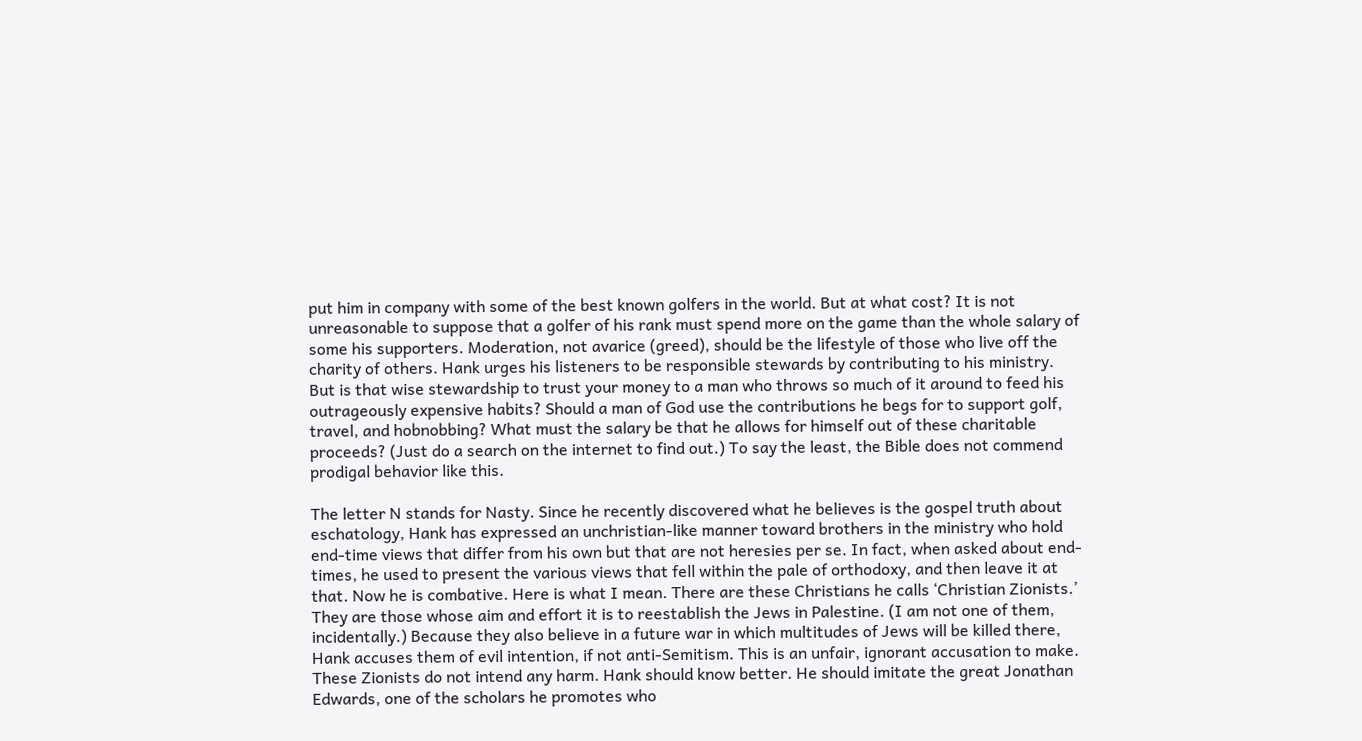put him in company with some of the best known golfers in the world. But at what cost? It is not unreasonable to suppose that a golfer of his rank must spend more on the game than the whole salary of some his supporters. Moderation, not avarice (greed), should be the lifestyle of those who live off the charity of others. Hank urges his listeners to be responsible stewards by contributing to his ministry. But is that wise stewardship to trust your money to a man who throws so much of it around to feed his outrageously expensive habits? Should a man of God use the contributions he begs for to support golf, travel, and hobnobbing? What must the salary be that he allows for himself out of these charitable proceeds? (Just do a search on the internet to find out.) To say the least, the Bible does not commend prodigal behavior like this.

The letter N stands for Nasty. Since he recently discovered what he believes is the gospel truth about eschatology, Hank has expressed an unchristian-like manner toward brothers in the ministry who hold end-time views that differ from his own but that are not heresies per se. In fact, when asked about end-times, he used to present the various views that fell within the pale of orthodoxy, and then leave it at that. Now he is combative. Here is what I mean. There are these Christians he calls ‘Christian Zionists.’ They are those whose aim and effort it is to reestablish the Jews in Palestine. (I am not one of them, incidentally.) Because they also believe in a future war in which multitudes of Jews will be killed there, Hank accuses them of evil intention, if not anti-Semitism. This is an unfair, ignorant accusation to make. These Zionists do not intend any harm. Hank should know better. He should imitate the great Jonathan Edwards, one of the scholars he promotes who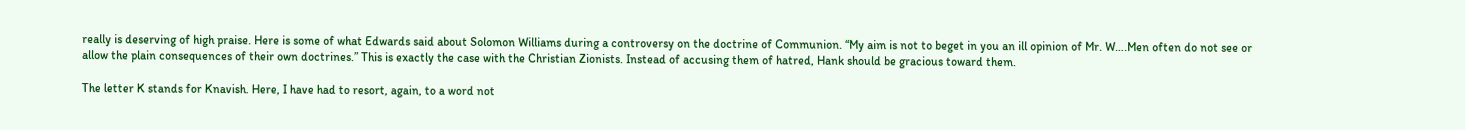really is deserving of high praise. Here is some of what Edwards said about Solomon Williams during a controversy on the doctrine of Communion. “My aim is not to beget in you an ill opinion of Mr. W….Men often do not see or allow the plain consequences of their own doctrines.” This is exactly the case with the Christian Zionists. Instead of accusing them of hatred, Hank should be gracious toward them.

The letter K stands for Knavish. Here, I have had to resort, again, to a word not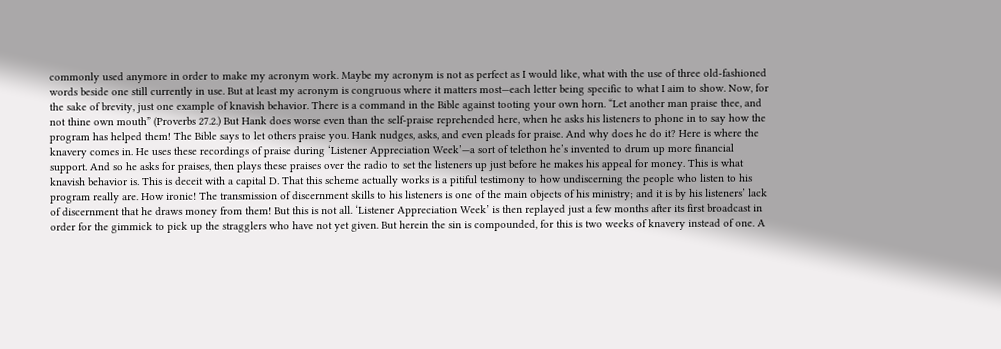commonly used anymore in order to make my acronym work. Maybe my acronym is not as perfect as I would like, what with the use of three old-fashioned words beside one still currently in use. But at least my acronym is congruous where it matters most—each letter being specific to what I aim to show. Now, for the sake of brevity, just one example of knavish behavior. There is a command in the Bible against tooting your own horn. “Let another man praise thee, and not thine own mouth” (Proverbs 27.2.) But Hank does worse even than the self-praise reprehended here, when he asks his listeners to phone in to say how the program has helped them! The Bible says to let others praise you. Hank nudges, asks, and even pleads for praise. And why does he do it? Here is where the knavery comes in. He uses these recordings of praise during ‘Listener Appreciation Week’—a sort of telethon he’s invented to drum up more financial support. And so he asks for praises, then plays these praises over the radio to set the listeners up just before he makes his appeal for money. This is what knavish behavior is. This is deceit with a capital D. That this scheme actually works is a pitiful testimony to how undiscerning the people who listen to his program really are. How ironic! The transmission of discernment skills to his listeners is one of the main objects of his ministry; and it is by his listeners’ lack of discernment that he draws money from them! But this is not all. ‘Listener Appreciation Week’ is then replayed just a few months after its first broadcast in order for the gimmick to pick up the stragglers who have not yet given. But herein the sin is compounded, for this is two weeks of knavery instead of one. A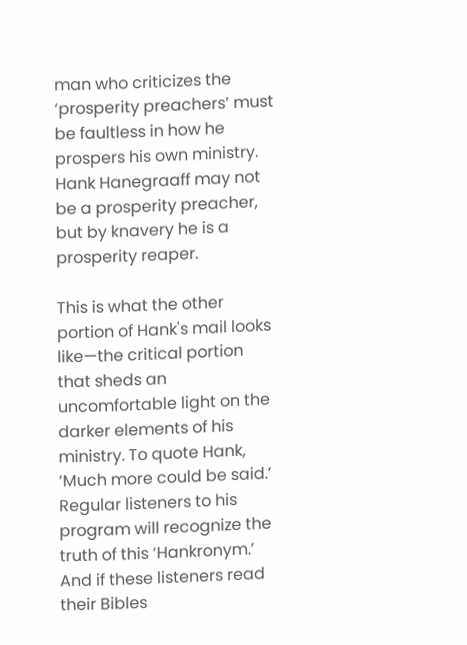man who criticizes the ‘prosperity preachers’ must be faultless in how he prospers his own ministry. Hank Hanegraaff may not be a prosperity preacher, but by knavery he is a prosperity reaper.

This is what the other portion of Hank's mail looks like—the critical portion that sheds an uncomfortable light on the darker elements of his ministry. To quote Hank, ‘Much more could be said.’ Regular listeners to his program will recognize the truth of this ‘Hankronym.’ And if these listeners read their Bibles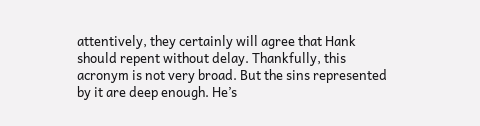attentively, they certainly will agree that Hank should repent without delay. Thankfully, this acronym is not very broad. But the sins represented by it are deep enough. He’s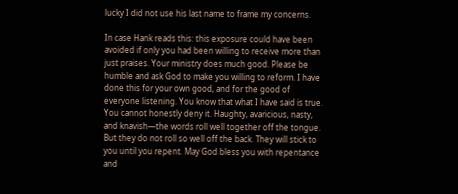lucky I did not use his last name to frame my concerns.

In case Hank reads this: this exposure could have been avoided if only you had been willing to receive more than just praises. Your ministry does much good. Please be humble and ask God to make you willing to reform. I have done this for your own good, and for the good of everyone listening. You know that what I have said is true. You cannot honestly deny it. Haughty, avaricious, nasty, and knavish—the words roll well together off the tongue. But they do not roll so well off the back. They will stick to you until you repent. May God bless you with repentance and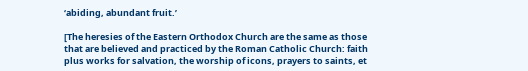‘abiding, abundant fruit.’

[The heresies of the Eastern Orthodox Church are the same as those that are believed and practiced by the Roman Catholic Church: faith plus works for salvation, the worship of icons, prayers to saints, et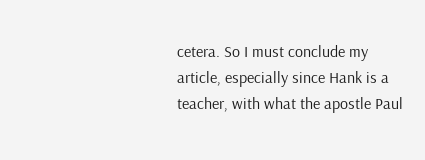cetera. So I must conclude my article, especially since Hank is a teacher, with what the apostle Paul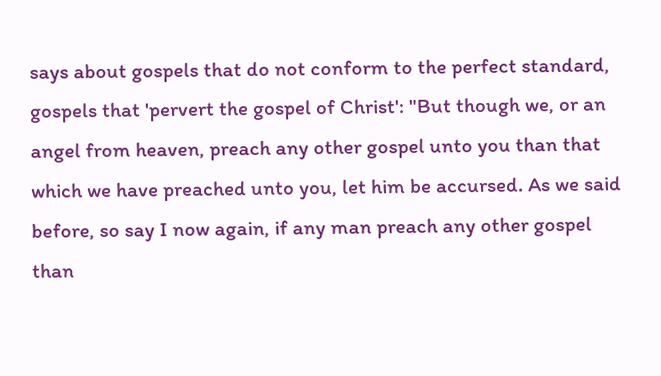says about gospels that do not conform to the perfect standard, gospels that 'pervert the gospel of Christ': "But though we, or an angel from heaven, preach any other gospel unto you than that which we have preached unto you, let him be accursed. As we said before, so say I now again, if any man preach any other gospel than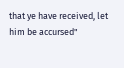that ye have received, let him be accursed"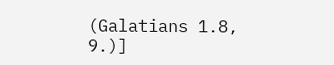(Galatians 1.8, 9.)]